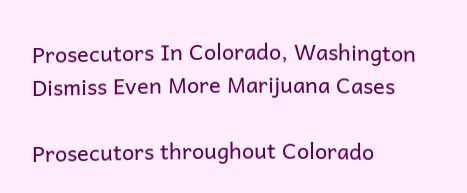Prosecutors In Colorado, Washington Dismiss Even More Marijuana Cases

Prosecutors throughout Colorado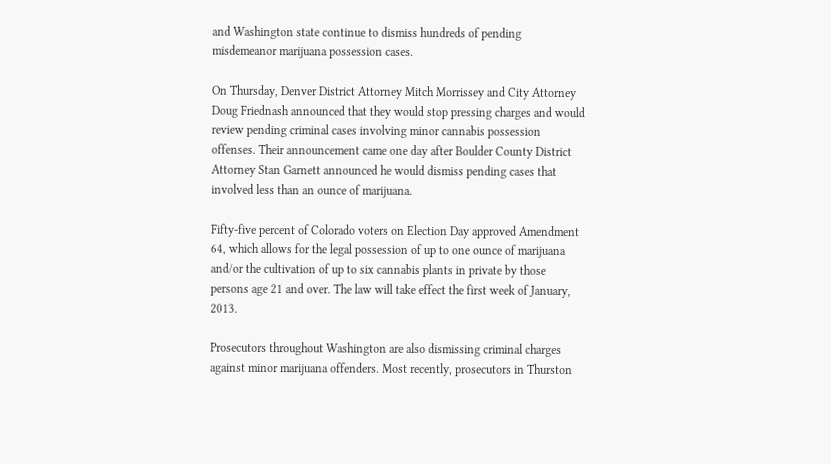and Washington state continue to dismiss hundreds of pending misdemeanor marijuana possession cases.

On Thursday, Denver District Attorney Mitch Morrissey and City Attorney Doug Friednash announced that they would stop pressing charges and would review pending criminal cases involving minor cannabis possession offenses. Their announcement came one day after Boulder County District Attorney Stan Garnett announced he would dismiss pending cases that involved less than an ounce of marijuana.

Fifty-five percent of Colorado voters on Election Day approved Amendment 64, which allows for the legal possession of up to one ounce of marijuana and/or the cultivation of up to six cannabis plants in private by those persons age 21 and over. The law will take effect the first week of January, 2013.

Prosecutors throughout Washington are also dismissing criminal charges against minor marijuana offenders. Most recently, prosecutors in Thurston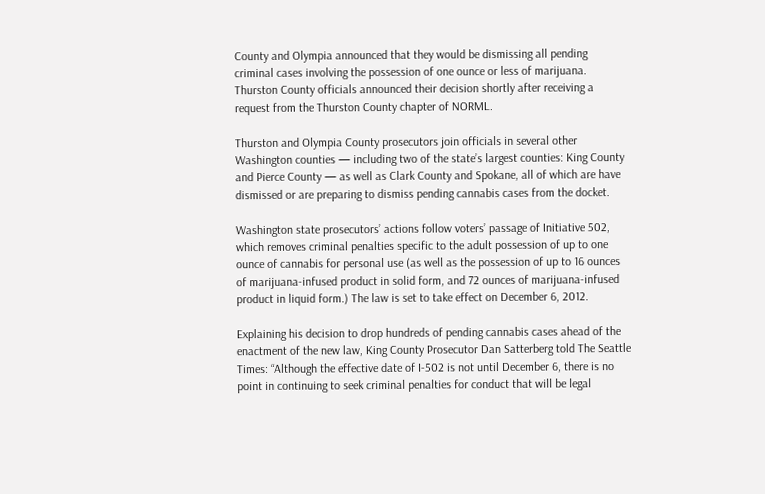County and Olympia announced that they would be dismissing all pending criminal cases involving the possession of one ounce or less of marijuana. Thurston County officials announced their decision shortly after receiving a request from the Thurston County chapter of NORML.

Thurston and Olympia County prosecutors join officials in several other Washington counties — including two of the state’s largest counties: King County and Pierce County — as well as Clark County and Spokane, all of which are have dismissed or are preparing to dismiss pending cannabis cases from the docket.

Washington state prosecutors’ actions follow voters’ passage of Initiative 502, which removes criminal penalties specific to the adult possession of up to one ounce of cannabis for personal use (as well as the possession of up to 16 ounces of marijuana-infused product in solid form, and 72 ounces of marijuana-infused product in liquid form.) The law is set to take effect on December 6, 2012.

Explaining his decision to drop hundreds of pending cannabis cases ahead of the enactment of the new law, King County Prosecutor Dan Satterberg told The Seattle Times: “Although the effective date of I-502 is not until December 6, there is no point in continuing to seek criminal penalties for conduct that will be legal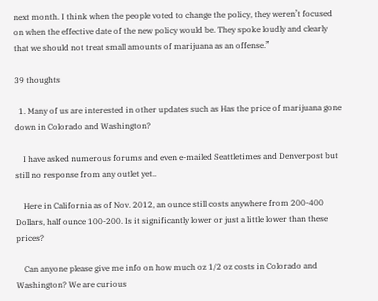next month. I think when the people voted to change the policy, they weren’t focused on when the effective date of the new policy would be. They spoke loudly and clearly that we should not treat small amounts of marijuana as an offense.”

39 thoughts

  1. Many of us are interested in other updates such as Has the price of marijuana gone down in Colorado and Washington?

    I have asked numerous forums and even e-mailed Seattletimes and Denverpost but still no response from any outlet yet..

    Here in California as of Nov. 2012, an ounce still costs anywhere from 200-400 Dollars, half ounce 100-200. Is it significantly lower or just a little lower than these prices?

    Can anyone please give me info on how much oz 1/2 oz costs in Colorado and Washington? We are curious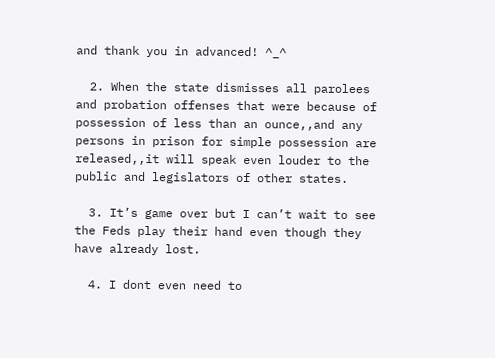and thank you in advanced! ^_^

  2. When the state dismisses all parolees and probation offenses that were because of possession of less than an ounce,,and any persons in prison for simple possession are released,,it will speak even louder to the public and legislators of other states.

  3. It’s game over but I can’t wait to see the Feds play their hand even though they have already lost.

  4. I dont even need to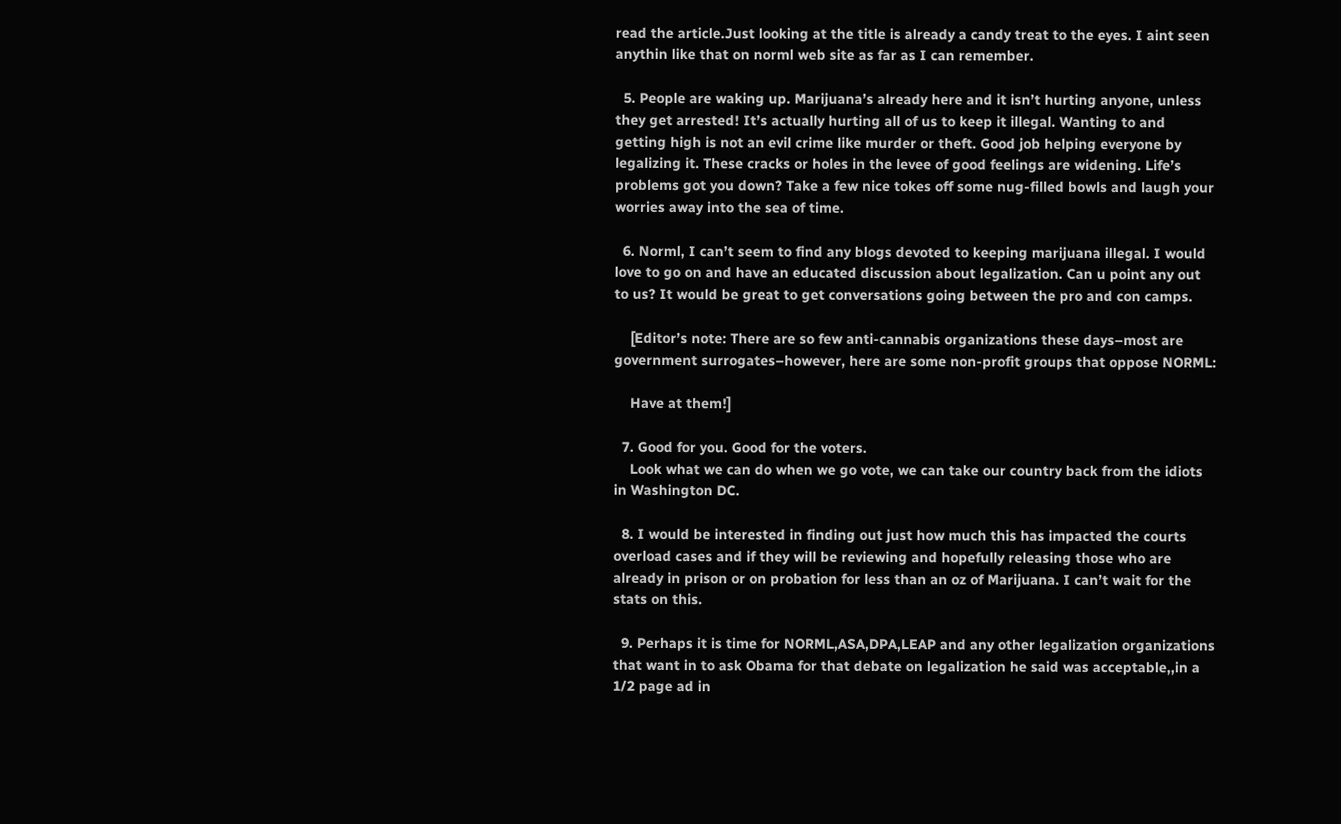read the article.Just looking at the title is already a candy treat to the eyes. I aint seen anythin like that on norml web site as far as I can remember.

  5. People are waking up. Marijuana’s already here and it isn’t hurting anyone, unless they get arrested! It’s actually hurting all of us to keep it illegal. Wanting to and getting high is not an evil crime like murder or theft. Good job helping everyone by legalizing it. These cracks or holes in the levee of good feelings are widening. Life’s problems got you down? Take a few nice tokes off some nug-filled bowls and laugh your worries away into the sea of time.

  6. Norml, I can’t seem to find any blogs devoted to keeping marijuana illegal. I would love to go on and have an educated discussion about legalization. Can u point any out to us? It would be great to get conversations going between the pro and con camps.

    [Editor’s note: There are so few anti-cannabis organizations these days–most are government surrogates–however, here are some non-profit groups that oppose NORML:

    Have at them!]

  7. Good for you. Good for the voters.
    Look what we can do when we go vote, we can take our country back from the idiots in Washington DC.

  8. I would be interested in finding out just how much this has impacted the courts overload cases and if they will be reviewing and hopefully releasing those who are already in prison or on probation for less than an oz of Marijuana. I can’t wait for the stats on this.

  9. Perhaps it is time for NORML,ASA,DPA,LEAP and any other legalization organizations that want in to ask Obama for that debate on legalization he said was acceptable,,in a 1/2 page ad in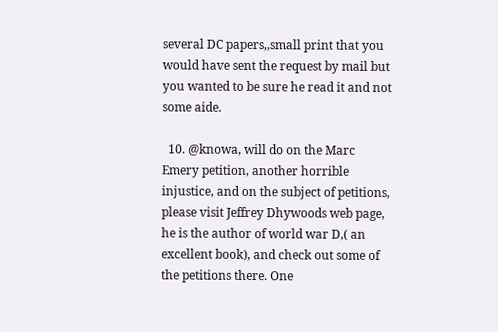several DC papers,,small print that you would have sent the request by mail but you wanted to be sure he read it and not some aide.

  10. @knowa, will do on the Marc Emery petition, another horrible injustice, and on the subject of petitions, please visit Jeffrey Dhywoods web page, he is the author of world war D,( an excellent book), and check out some of the petitions there. One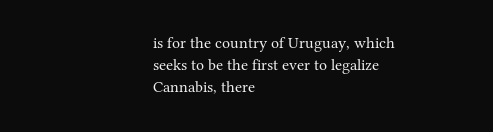is for the country of Uruguay, which seeks to be the first ever to legalize Cannabis, there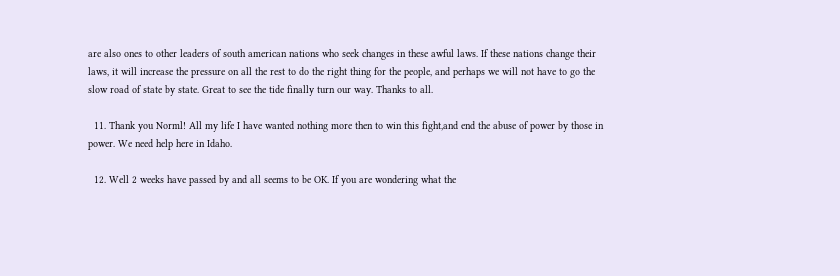are also ones to other leaders of south american nations who seek changes in these awful laws. If these nations change their laws, it will increase the pressure on all the rest to do the right thing for the people, and perhaps we will not have to go the slow road of state by state. Great to see the tide finally turn our way. Thanks to all.

  11. Thank you Norml! All my life I have wanted nothing more then to win this fight,and end the abuse of power by those in power. We need help here in Idaho.

  12. Well 2 weeks have passed by and all seems to be OK. If you are wondering what the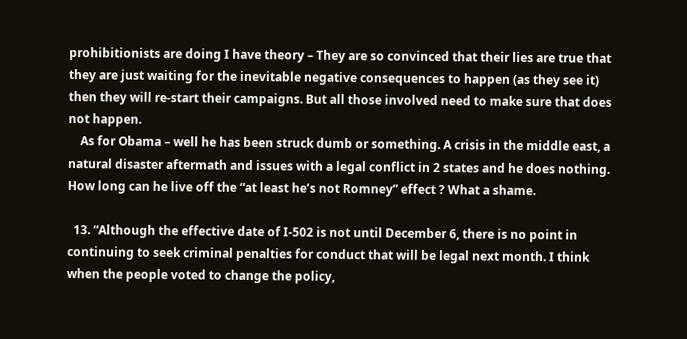prohibitionists are doing I have theory – They are so convinced that their lies are true that they are just waiting for the inevitable negative consequences to happen (as they see it) then they will re-start their campaigns. But all those involved need to make sure that does not happen.
    As for Obama – well he has been struck dumb or something. A crisis in the middle east, a natural disaster aftermath and issues with a legal conflict in 2 states and he does nothing. How long can he live off the “at least he’s not Romney” effect ? What a shame.

  13. “Although the effective date of I-502 is not until December 6, there is no point in continuing to seek criminal penalties for conduct that will be legal next month. I think when the people voted to change the policy,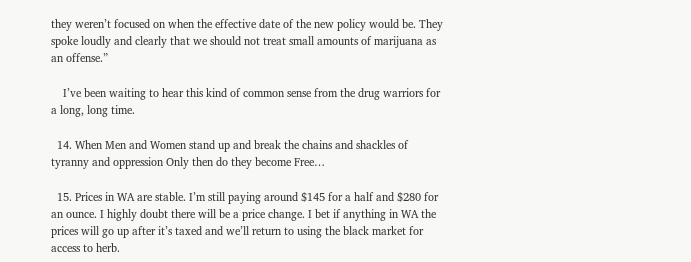they weren’t focused on when the effective date of the new policy would be. They spoke loudly and clearly that we should not treat small amounts of marijuana as an offense.”

    I’ve been waiting to hear this kind of common sense from the drug warriors for a long, long time.

  14. When Men and Women stand up and break the chains and shackles of tyranny and oppression Only then do they become Free…

  15. Prices in WA are stable. I’m still paying around $145 for a half and $280 for an ounce. I highly doubt there will be a price change. I bet if anything in WA the prices will go up after it’s taxed and we’ll return to using the black market for access to herb.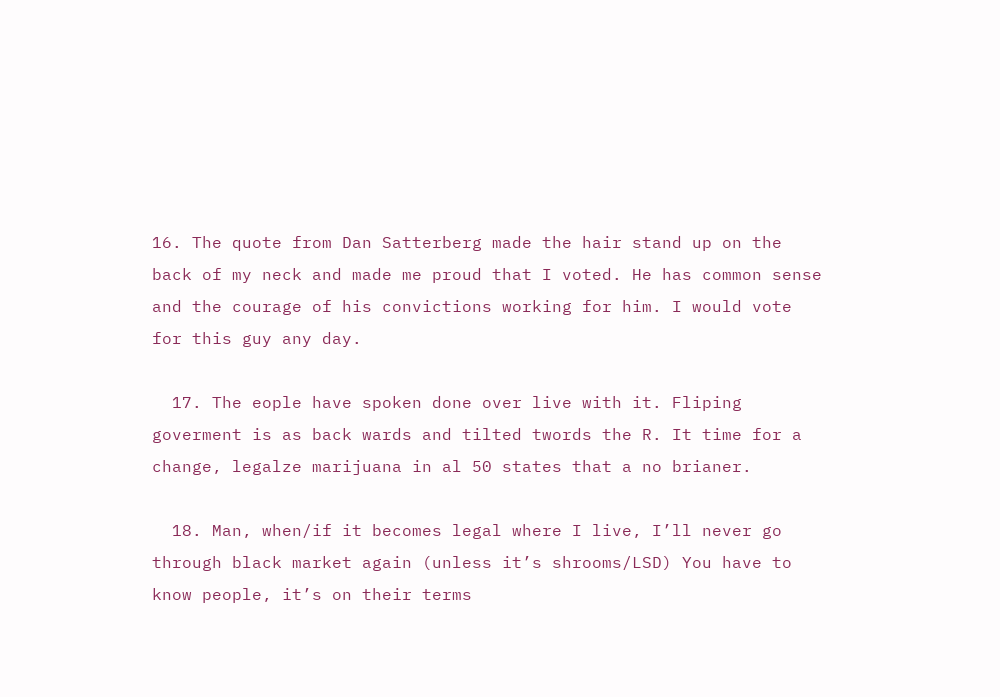16. The quote from Dan Satterberg made the hair stand up on the back of my neck and made me proud that I voted. He has common sense and the courage of his convictions working for him. I would vote for this guy any day.

  17. The eople have spoken done over live with it. Fliping goverment is as back wards and tilted twords the R. It time for a change, legalze marijuana in al 50 states that a no brianer.

  18. Man, when/if it becomes legal where I live, I’ll never go through black market again (unless it’s shrooms/LSD) You have to know people, it’s on their terms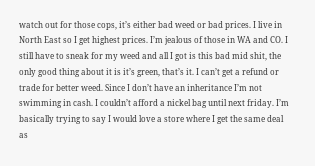watch out for those cops, it’s either bad weed or bad prices. I live in North East so I get highest prices. I’m jealous of those in WA and CO. I still have to sneak for my weed and all I got is this bad mid shit, the only good thing about it is it’s green, that’s it. I can’t get a refund or trade for better weed. Since I don’t have an inheritance I’m not swimming in cash. I couldn’t afford a nickel bag until next friday. I’m basically trying to say I would love a store where I get the same deal as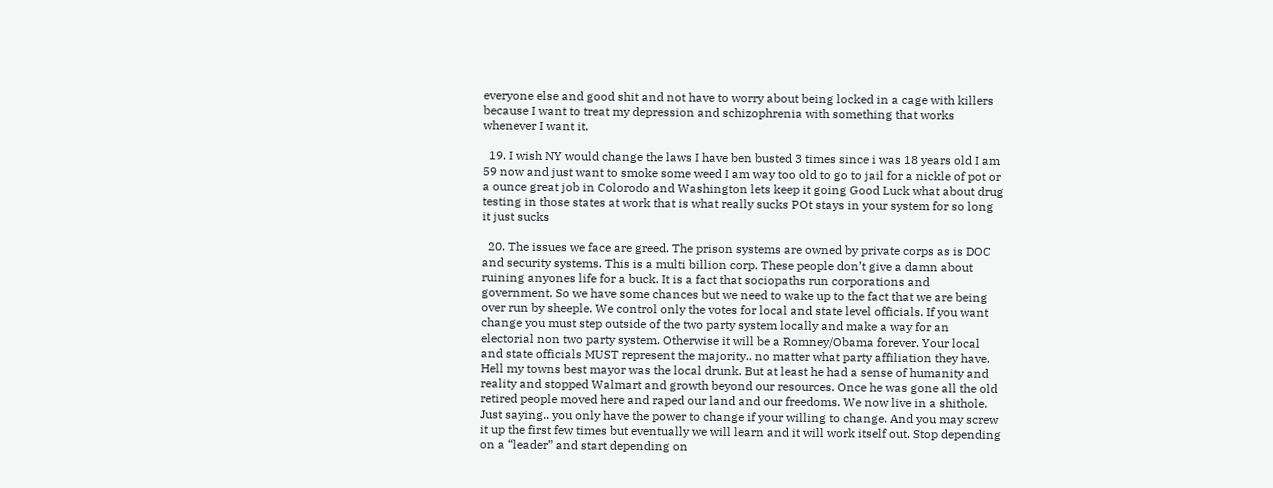everyone else and good shit and not have to worry about being locked in a cage with killers because I want to treat my depression and schizophrenia with something that works whenever I want it.

  19. I wish NY would change the laws I have ben busted 3 times since i was 18 years old I am 59 now and just want to smoke some weed I am way too old to go to jail for a nickle of pot or a ounce great job in Colorodo and Washington lets keep it going Good Luck what about drug testing in those states at work that is what really sucks POt stays in your system for so long it just sucks

  20. The issues we face are greed. The prison systems are owned by private corps as is DOC and security systems. This is a multi billion corp. These people don’t give a damn about ruining anyones life for a buck. It is a fact that sociopaths run corporations and government. So we have some chances but we need to wake up to the fact that we are being over run by sheeple. We control only the votes for local and state level officials. If you want change you must step outside of the two party system locally and make a way for an electorial non two party system. Otherwise it will be a Romney/Obama forever. Your local and state officials MUST represent the majority.. no matter what party affiliation they have. Hell my towns best mayor was the local drunk. But at least he had a sense of humanity and reality and stopped Walmart and growth beyond our resources. Once he was gone all the old retired people moved here and raped our land and our freedoms. We now live in a shithole. Just saying.. you only have the power to change if your willing to change. And you may screw it up the first few times but eventually we will learn and it will work itself out. Stop depending on a “leader” and start depending on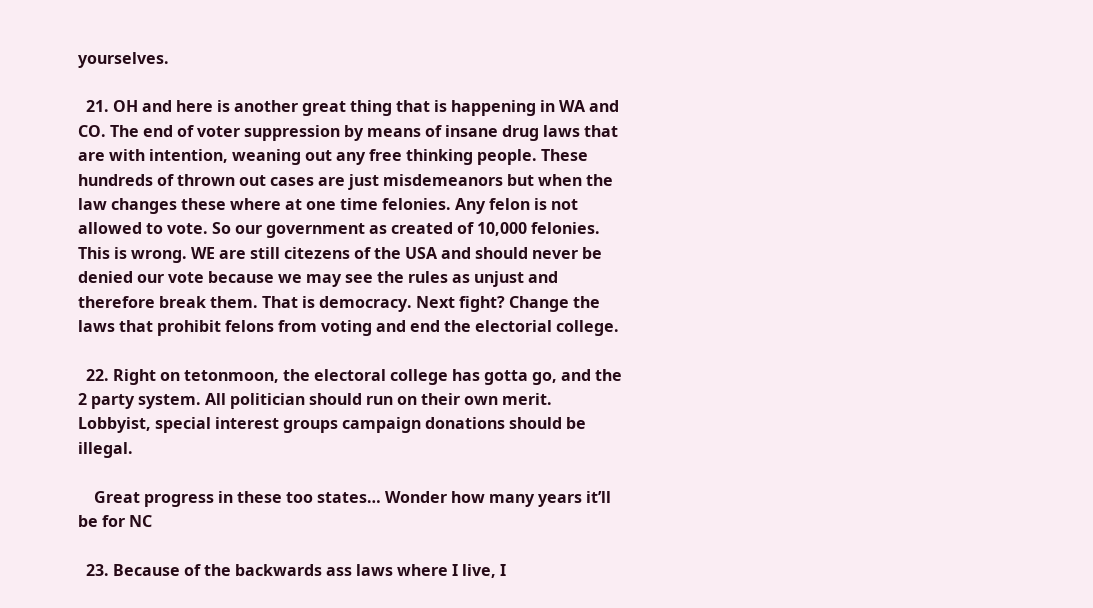yourselves.

  21. OH and here is another great thing that is happening in WA and CO. The end of voter suppression by means of insane drug laws that are with intention, weaning out any free thinking people. These hundreds of thrown out cases are just misdemeanors but when the law changes these where at one time felonies. Any felon is not allowed to vote. So our government as created of 10,000 felonies. This is wrong. WE are still citezens of the USA and should never be denied our vote because we may see the rules as unjust and therefore break them. That is democracy. Next fight? Change the laws that prohibit felons from voting and end the electorial college.

  22. Right on tetonmoon, the electoral college has gotta go, and the 2 party system. All politician should run on their own merit. Lobbyist, special interest groups campaign donations should be illegal.

    Great progress in these too states… Wonder how many years it’ll be for NC

  23. Because of the backwards ass laws where I live, I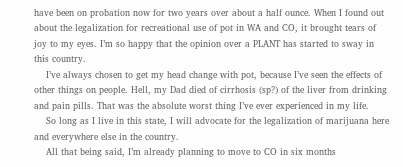have been on probation now for two years over about a half ounce. When I found out about the legalization for recreational use of pot in WA and CO, it brought tears of joy to my eyes. I’m so happy that the opinion over a PLANT has started to sway in this country.
    I’ve always chosen to get my head change with pot, because I’ve seen the effects of other things on people. Hell, my Dad died of cirrhosis (sp?) of the liver from drinking and pain pills. That was the absolute worst thing I’ve ever experienced in my life.
    So long as I live in this state, I will advocate for the legalization of marijuana here and everywhere else in the country.
    All that being said, I’m already planning to move to CO in six months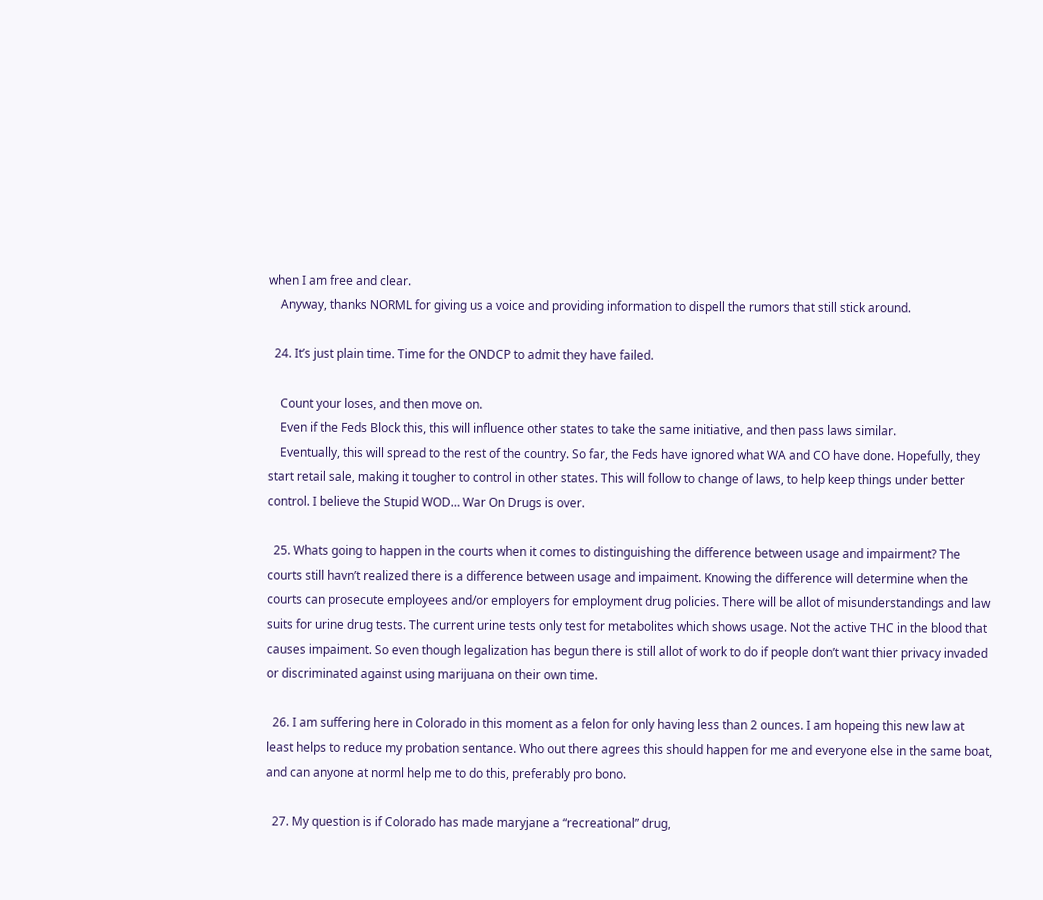when I am free and clear.
    Anyway, thanks NORML for giving us a voice and providing information to dispell the rumors that still stick around.

  24. It’s just plain time. Time for the ONDCP to admit they have failed.

    Count your loses, and then move on.
    Even if the Feds Block this, this will influence other states to take the same initiative, and then pass laws similar.
    Eventually, this will spread to the rest of the country. So far, the Feds have ignored what WA and CO have done. Hopefully, they start retail sale, making it tougher to control in other states. This will follow to change of laws, to help keep things under better control. I believe the Stupid WOD… War On Drugs is over.

  25. Whats going to happen in the courts when it comes to distinguishing the difference between usage and impairment? The courts still havn’t realized there is a difference between usage and impaiment. Knowing the difference will determine when the courts can prosecute employees and/or employers for employment drug policies. There will be allot of misunderstandings and law suits for urine drug tests. The current urine tests only test for metabolites which shows usage. Not the active THC in the blood that causes impaiment. So even though legalization has begun there is still allot of work to do if people don’t want thier privacy invaded or discriminated against using marijuana on their own time.

  26. I am suffering here in Colorado in this moment as a felon for only having less than 2 ounces. I am hopeing this new law at least helps to reduce my probation sentance. Who out there agrees this should happen for me and everyone else in the same boat, and can anyone at norml help me to do this, preferably pro bono.

  27. My question is if Colorado has made maryjane a “recreational” drug,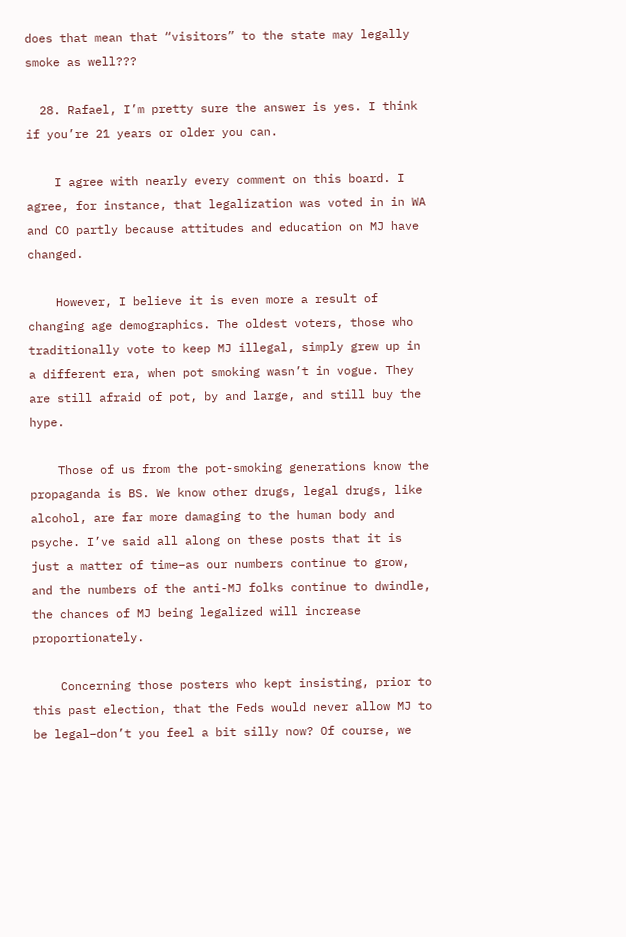does that mean that “visitors” to the state may legally smoke as well???

  28. Rafael, I’m pretty sure the answer is yes. I think if you’re 21 years or older you can.

    I agree with nearly every comment on this board. I agree, for instance, that legalization was voted in in WA and CO partly because attitudes and education on MJ have changed.

    However, I believe it is even more a result of changing age demographics. The oldest voters, those who traditionally vote to keep MJ illegal, simply grew up in a different era, when pot smoking wasn’t in vogue. They are still afraid of pot, by and large, and still buy the hype.

    Those of us from the pot-smoking generations know the propaganda is BS. We know other drugs, legal drugs, like alcohol, are far more damaging to the human body and psyche. I’ve said all along on these posts that it is just a matter of time–as our numbers continue to grow, and the numbers of the anti-MJ folks continue to dwindle, the chances of MJ being legalized will increase proportionately.

    Concerning those posters who kept insisting, prior to this past election, that the Feds would never allow MJ to be legal–don’t you feel a bit silly now? Of course, we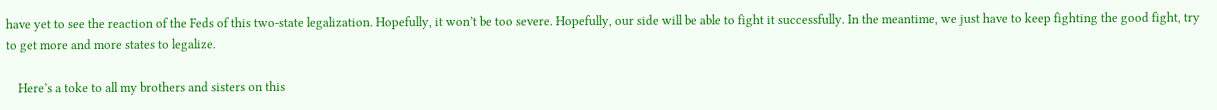have yet to see the reaction of the Feds of this two-state legalization. Hopefully, it won’t be too severe. Hopefully, our side will be able to fight it successfully. In the meantime, we just have to keep fighting the good fight, try to get more and more states to legalize.

    Here’s a toke to all my brothers and sisters on this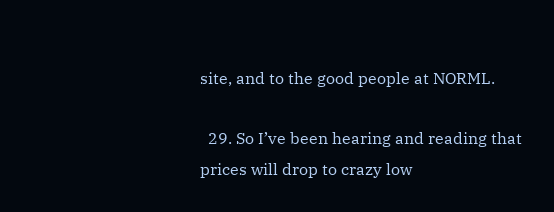site, and to the good people at NORML.

  29. So I’ve been hearing and reading that prices will drop to crazy low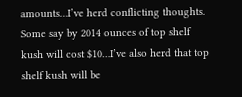amounts…I’ve herd conflicting thoughts. Some say by 2014 ounces of top shelf kush will cost $10…I’ve also herd that top shelf kush will be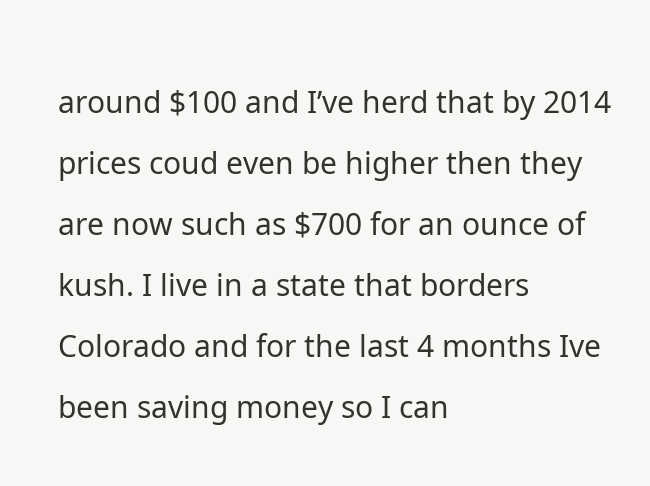around $100 and I’ve herd that by 2014 prices coud even be higher then they are now such as $700 for an ounce of kush. I live in a state that borders Colorado and for the last 4 months Ive been saving money so I can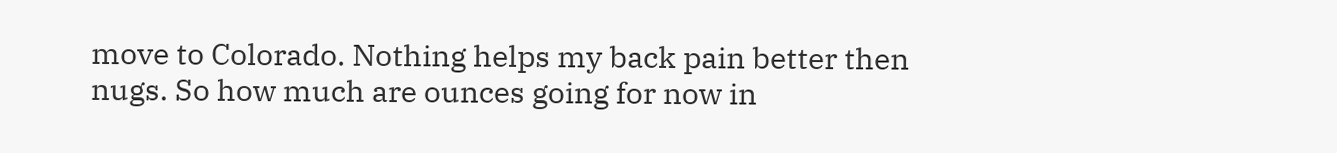move to Colorado. Nothing helps my back pain better then nugs. So how much are ounces going for now in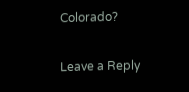Colorado?

Leave a Reply